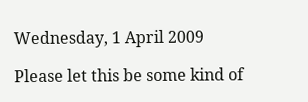Wednesday, 1 April 2009

Please let this be some kind of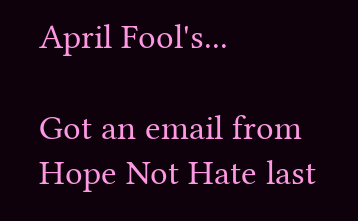April Fool's...

Got an email from Hope Not Hate last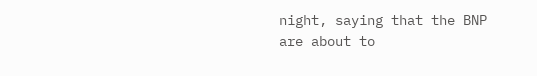night, saying that the BNP are about to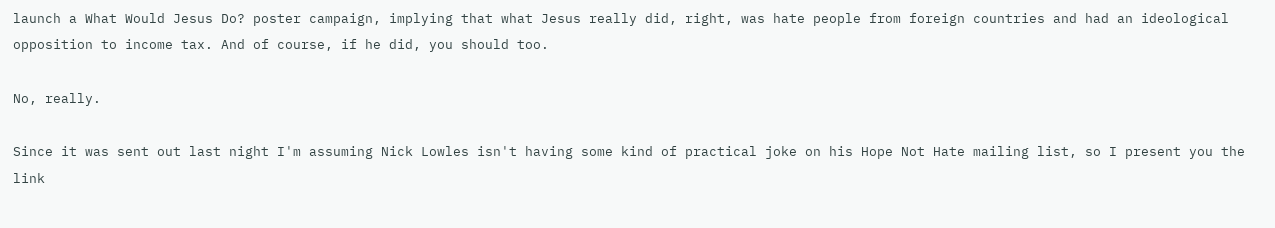launch a What Would Jesus Do? poster campaign, implying that what Jesus really did, right, was hate people from foreign countries and had an ideological opposition to income tax. And of course, if he did, you should too.

No, really.

Since it was sent out last night I'm assuming Nick Lowles isn't having some kind of practical joke on his Hope Not Hate mailing list, so I present you the link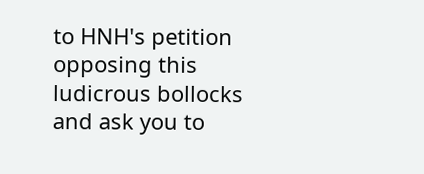to HNH's petition opposing this ludicrous bollocks and ask you to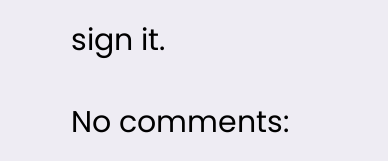sign it.

No comments: